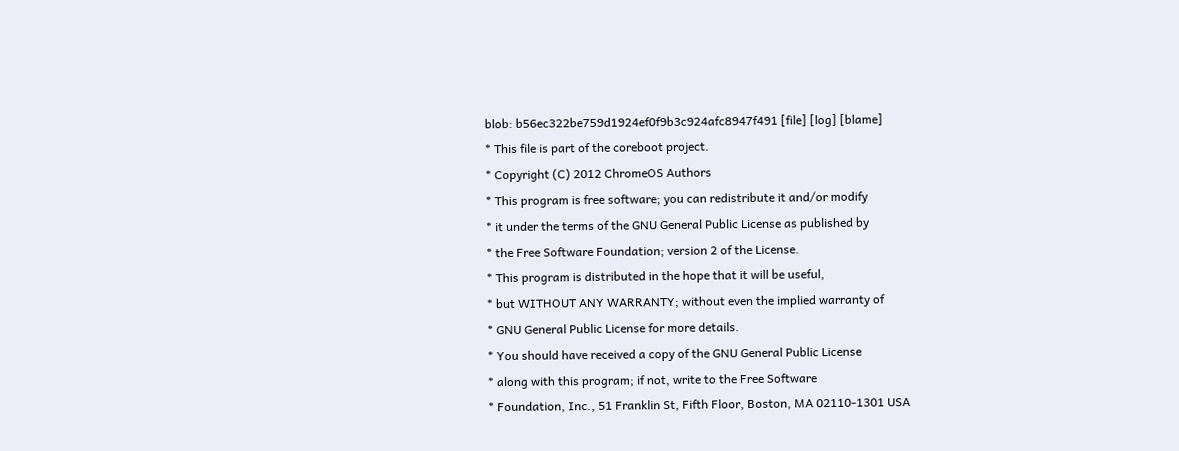blob: b56ec322be759d1924ef0f9b3c924afc8947f491 [file] [log] [blame]
* This file is part of the coreboot project.
* Copyright (C) 2012 ChromeOS Authors
* This program is free software; you can redistribute it and/or modify
* it under the terms of the GNU General Public License as published by
* the Free Software Foundation; version 2 of the License.
* This program is distributed in the hope that it will be useful,
* but WITHOUT ANY WARRANTY; without even the implied warranty of
* GNU General Public License for more details.
* You should have received a copy of the GNU General Public License
* along with this program; if not, write to the Free Software
* Foundation, Inc., 51 Franklin St, Fifth Floor, Boston, MA 02110-1301 USA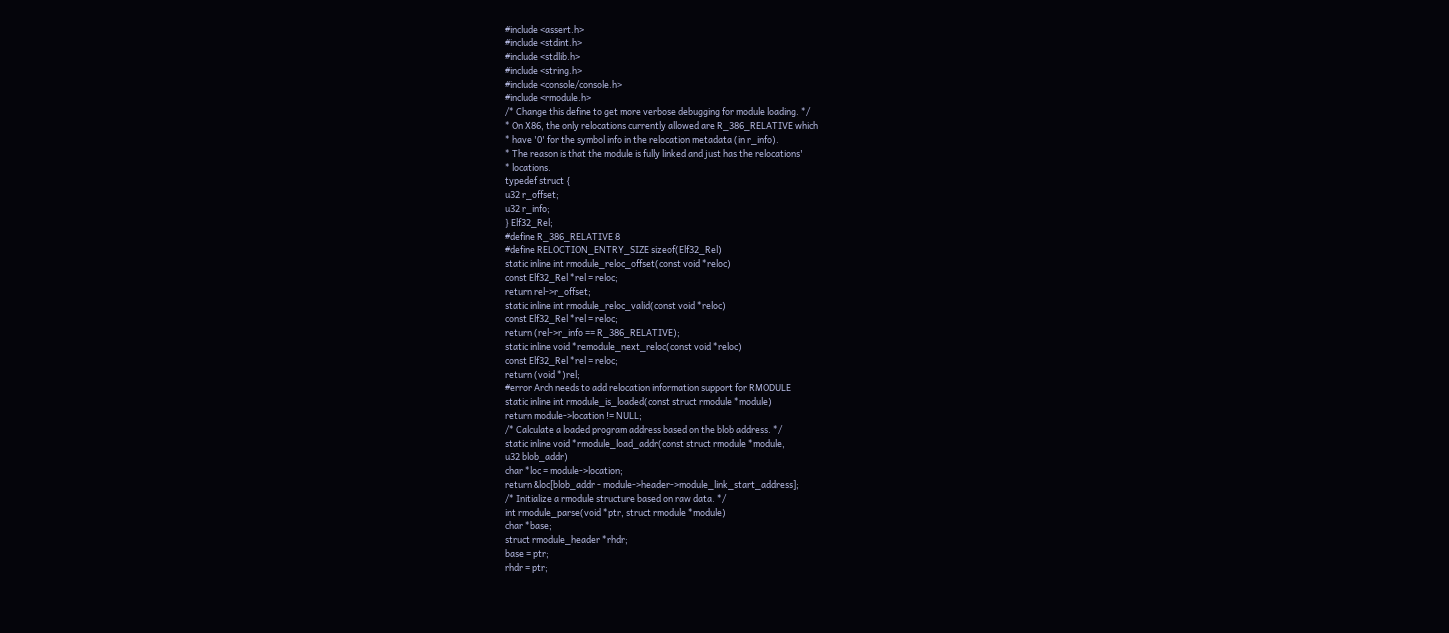#include <assert.h>
#include <stdint.h>
#include <stdlib.h>
#include <string.h>
#include <console/console.h>
#include <rmodule.h>
/* Change this define to get more verbose debugging for module loading. */
* On X86, the only relocations currently allowed are R_386_RELATIVE which
* have '0' for the symbol info in the relocation metadata (in r_info).
* The reason is that the module is fully linked and just has the relocations'
* locations.
typedef struct {
u32 r_offset;
u32 r_info;
} Elf32_Rel;
#define R_386_RELATIVE 8
#define RELOCTION_ENTRY_SIZE sizeof(Elf32_Rel)
static inline int rmodule_reloc_offset(const void *reloc)
const Elf32_Rel *rel = reloc;
return rel->r_offset;
static inline int rmodule_reloc_valid(const void *reloc)
const Elf32_Rel *rel = reloc;
return (rel->r_info == R_386_RELATIVE);
static inline void *remodule_next_reloc(const void *reloc)
const Elf32_Rel *rel = reloc;
return (void *)rel;
#error Arch needs to add relocation information support for RMODULE
static inline int rmodule_is_loaded(const struct rmodule *module)
return module->location != NULL;
/* Calculate a loaded program address based on the blob address. */
static inline void *rmodule_load_addr(const struct rmodule *module,
u32 blob_addr)
char *loc = module->location;
return &loc[blob_addr - module->header->module_link_start_address];
/* Initialize a rmodule structure based on raw data. */
int rmodule_parse(void *ptr, struct rmodule *module)
char *base;
struct rmodule_header *rhdr;
base = ptr;
rhdr = ptr;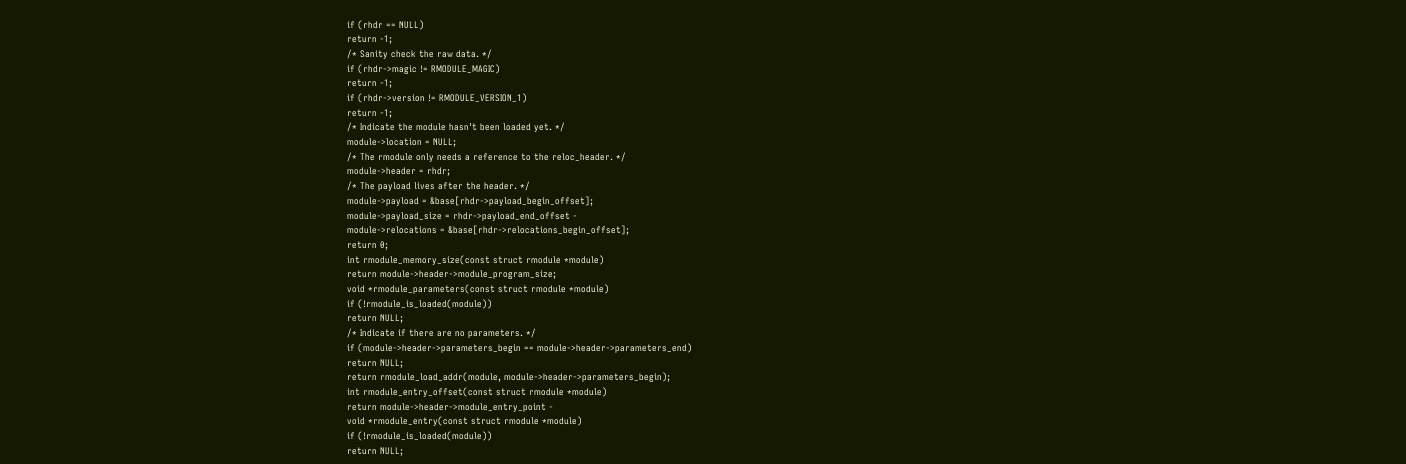if (rhdr == NULL)
return -1;
/* Sanity check the raw data. */
if (rhdr->magic != RMODULE_MAGIC)
return -1;
if (rhdr->version != RMODULE_VERSION_1)
return -1;
/* Indicate the module hasn't been loaded yet. */
module->location = NULL;
/* The rmodule only needs a reference to the reloc_header. */
module->header = rhdr;
/* The payload lives after the header. */
module->payload = &base[rhdr->payload_begin_offset];
module->payload_size = rhdr->payload_end_offset -
module->relocations = &base[rhdr->relocations_begin_offset];
return 0;
int rmodule_memory_size(const struct rmodule *module)
return module->header->module_program_size;
void *rmodule_parameters(const struct rmodule *module)
if (!rmodule_is_loaded(module))
return NULL;
/* Indicate if there are no parameters. */
if (module->header->parameters_begin == module->header->parameters_end)
return NULL;
return rmodule_load_addr(module, module->header->parameters_begin);
int rmodule_entry_offset(const struct rmodule *module)
return module->header->module_entry_point -
void *rmodule_entry(const struct rmodule *module)
if (!rmodule_is_loaded(module))
return NULL;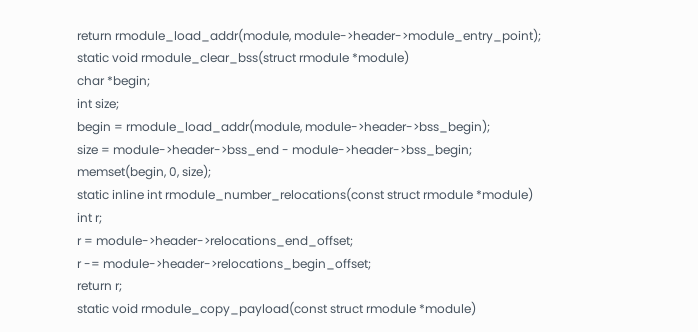return rmodule_load_addr(module, module->header->module_entry_point);
static void rmodule_clear_bss(struct rmodule *module)
char *begin;
int size;
begin = rmodule_load_addr(module, module->header->bss_begin);
size = module->header->bss_end - module->header->bss_begin;
memset(begin, 0, size);
static inline int rmodule_number_relocations(const struct rmodule *module)
int r;
r = module->header->relocations_end_offset;
r -= module->header->relocations_begin_offset;
return r;
static void rmodule_copy_payload(const struct rmodule *module)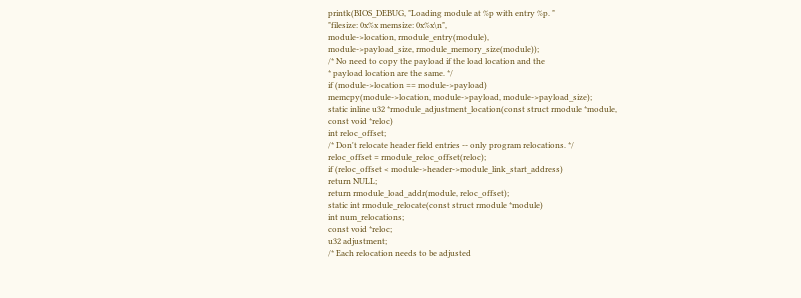printk(BIOS_DEBUG, "Loading module at %p with entry %p. "
"filesize: 0x%x memsize: 0x%x\n",
module->location, rmodule_entry(module),
module->payload_size, rmodule_memory_size(module));
/* No need to copy the payload if the load location and the
* payload location are the same. */
if (module->location == module->payload)
memcpy(module->location, module->payload, module->payload_size);
static inline u32 *rmodule_adjustment_location(const struct rmodule *module,
const void *reloc)
int reloc_offset;
/* Don't relocate header field entries -- only program relocations. */
reloc_offset = rmodule_reloc_offset(reloc);
if (reloc_offset < module->header->module_link_start_address)
return NULL;
return rmodule_load_addr(module, reloc_offset);
static int rmodule_relocate(const struct rmodule *module)
int num_relocations;
const void *reloc;
u32 adjustment;
/* Each relocation needs to be adjusted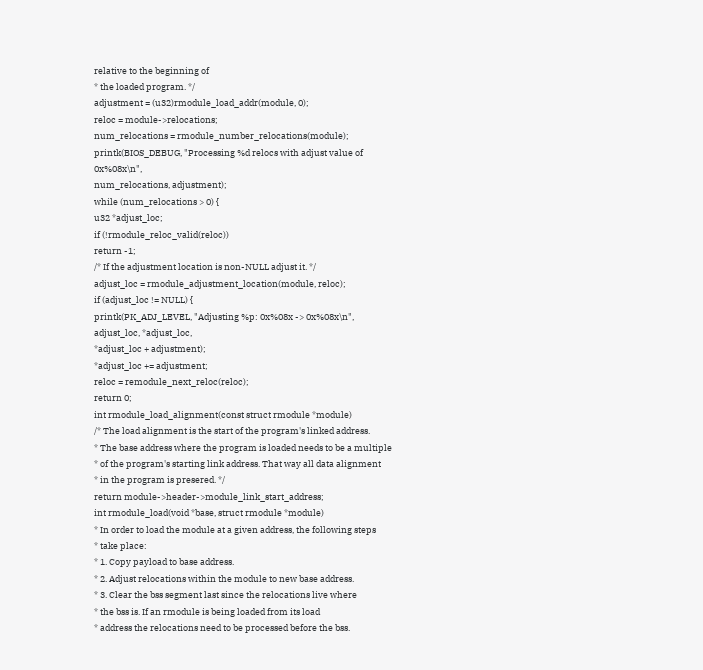relative to the beginning of
* the loaded program. */
adjustment = (u32)rmodule_load_addr(module, 0);
reloc = module->relocations;
num_relocations = rmodule_number_relocations(module);
printk(BIOS_DEBUG, "Processing %d relocs with adjust value of 0x%08x\n",
num_relocations, adjustment);
while (num_relocations > 0) {
u32 *adjust_loc;
if (!rmodule_reloc_valid(reloc))
return -1;
/* If the adjustment location is non-NULL adjust it. */
adjust_loc = rmodule_adjustment_location(module, reloc);
if (adjust_loc != NULL) {
printk(PK_ADJ_LEVEL, "Adjusting %p: 0x%08x -> 0x%08x\n",
adjust_loc, *adjust_loc,
*adjust_loc + adjustment);
*adjust_loc += adjustment;
reloc = remodule_next_reloc(reloc);
return 0;
int rmodule_load_alignment(const struct rmodule *module)
/* The load alignment is the start of the program's linked address.
* The base address where the program is loaded needs to be a multiple
* of the program's starting link address. That way all data alignment
* in the program is presered. */
return module->header->module_link_start_address;
int rmodule_load(void *base, struct rmodule *module)
* In order to load the module at a given address, the following steps
* take place:
* 1. Copy payload to base address.
* 2. Adjust relocations within the module to new base address.
* 3. Clear the bss segment last since the relocations live where
* the bss is. If an rmodule is being loaded from its load
* address the relocations need to be processed before the bss.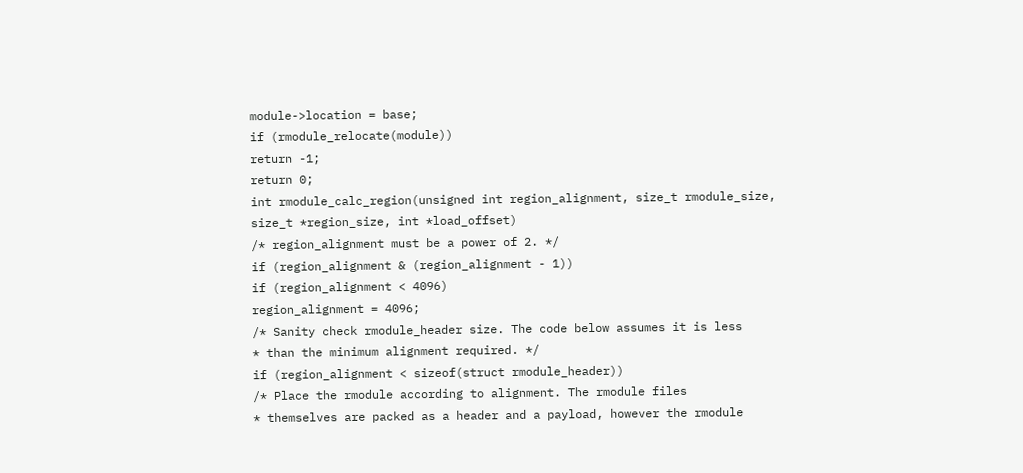module->location = base;
if (rmodule_relocate(module))
return -1;
return 0;
int rmodule_calc_region(unsigned int region_alignment, size_t rmodule_size,
size_t *region_size, int *load_offset)
/* region_alignment must be a power of 2. */
if (region_alignment & (region_alignment - 1))
if (region_alignment < 4096)
region_alignment = 4096;
/* Sanity check rmodule_header size. The code below assumes it is less
* than the minimum alignment required. */
if (region_alignment < sizeof(struct rmodule_header))
/* Place the rmodule according to alignment. The rmodule files
* themselves are packed as a header and a payload, however the rmodule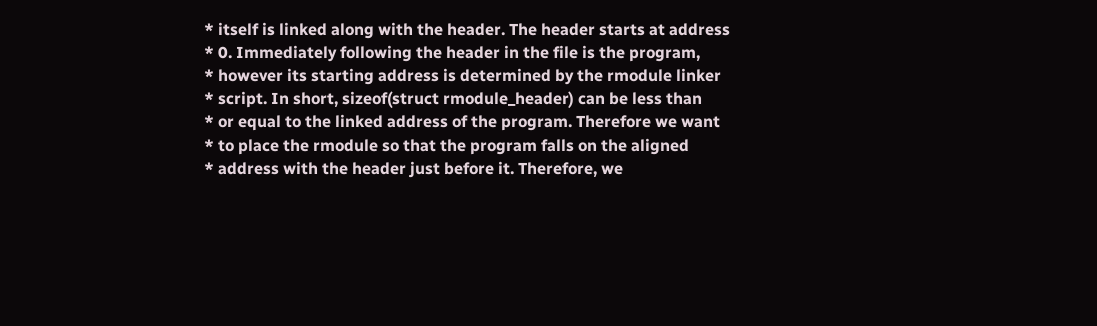* itself is linked along with the header. The header starts at address
* 0. Immediately following the header in the file is the program,
* however its starting address is determined by the rmodule linker
* script. In short, sizeof(struct rmodule_header) can be less than
* or equal to the linked address of the program. Therefore we want
* to place the rmodule so that the program falls on the aligned
* address with the header just before it. Therefore, we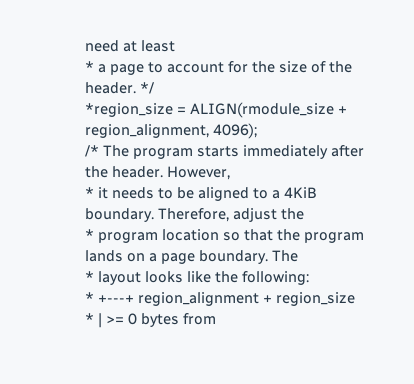need at least
* a page to account for the size of the header. */
*region_size = ALIGN(rmodule_size + region_alignment, 4096);
/* The program starts immediately after the header. However,
* it needs to be aligned to a 4KiB boundary. Therefore, adjust the
* program location so that the program lands on a page boundary. The
* layout looks like the following:
* +---+ region_alignment + region_size
* | >= 0 bytes from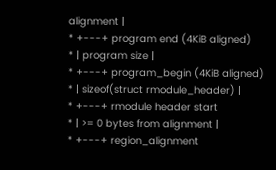alignment |
* +---+ program end (4KiB aligned)
* | program size |
* +---+ program_begin (4KiB aligned)
* | sizeof(struct rmodule_header) |
* +---+ rmodule header start
* | >= 0 bytes from alignment |
* +---+ region_alignment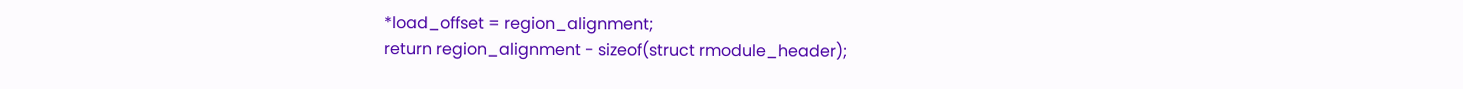*load_offset = region_alignment;
return region_alignment - sizeof(struct rmodule_header);